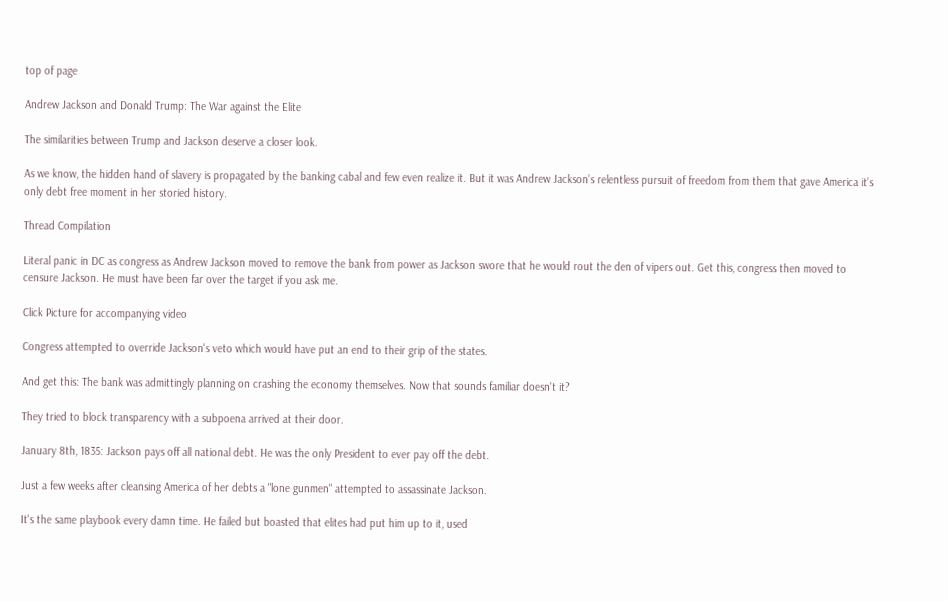top of page

Andrew Jackson and Donald Trump: The War against the Elite

The similarities between Trump and Jackson deserve a closer look.

As we know, the hidden hand of slavery is propagated by the banking cabal and few even realize it. But it was Andrew Jackson’s relentless pursuit of freedom from them that gave America it’s only debt free moment in her storied history.

Thread Compilation

Literal panic in DC as congress as Andrew Jackson moved to remove the bank from power as Jackson swore that he would rout the den of vipers out. Get this, congress then moved to censure Jackson. He must have been far over the target if you ask me.

Click Picture for accompanying video

Congress attempted to override Jackson's veto which would have put an end to their grip of the states.

And get this: The bank was admittingly planning on crashing the economy themselves. Now that sounds familiar doesn't it?

They tried to block transparency with a subpoena arrived at their door.

January 8th, 1835: Jackson pays off all national debt. He was the only President to ever pay off the debt.

Just a few weeks after cleansing America of her debts a "lone gunmen" attempted to assassinate Jackson.

It's the same playbook every damn time. He failed but boasted that elites had put him up to it, used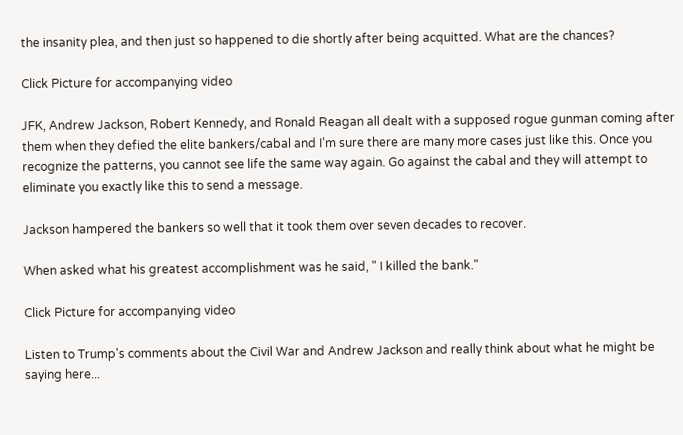the insanity plea, and then just so happened to die shortly after being acquitted. What are the chances?

Click Picture for accompanying video

JFK, Andrew Jackson, Robert Kennedy, and Ronald Reagan all dealt with a supposed rogue gunman coming after them when they defied the elite bankers/cabal and I’m sure there are many more cases just like this. Once you recognize the patterns, you cannot see life the same way again. Go against the cabal and they will attempt to eliminate you exactly like this to send a message.

Jackson hampered the bankers so well that it took them over seven decades to recover.

When asked what his greatest accomplishment was he said, " I killed the bank."

Click Picture for accompanying video

Listen to Trump's comments about the Civil War and Andrew Jackson and really think about what he might be saying here...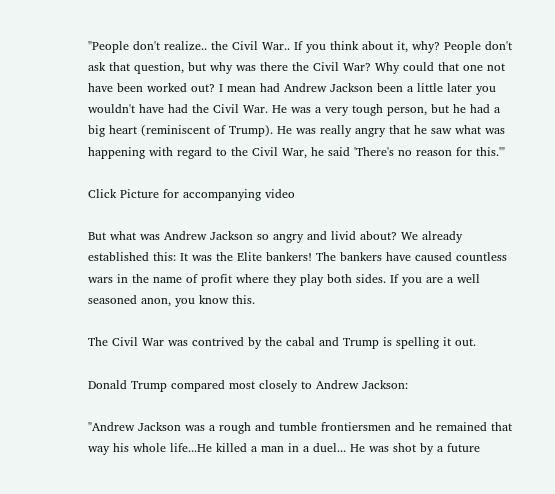"People don't realize.. the Civil War.. If you think about it, why? People don't ask that question, but why was there the Civil War? Why could that one not have been worked out? I mean had Andrew Jackson been a little later you wouldn't have had the Civil War. He was a very tough person, but he had a big heart (reminiscent of Trump). He was really angry that he saw what was happening with regard to the Civil War, he said 'There's no reason for this.'"

Click Picture for accompanying video

But what was Andrew Jackson so angry and livid about? We already established this: It was the Elite bankers! The bankers have caused countless wars in the name of profit where they play both sides. If you are a well seasoned anon, you know this.

The Civil War was contrived by the cabal and Trump is spelling it out.

Donald Trump compared most closely to Andrew Jackson:

"Andrew Jackson was a rough and tumble frontiersmen and he remained that way his whole life...He killed a man in a duel... He was shot by a future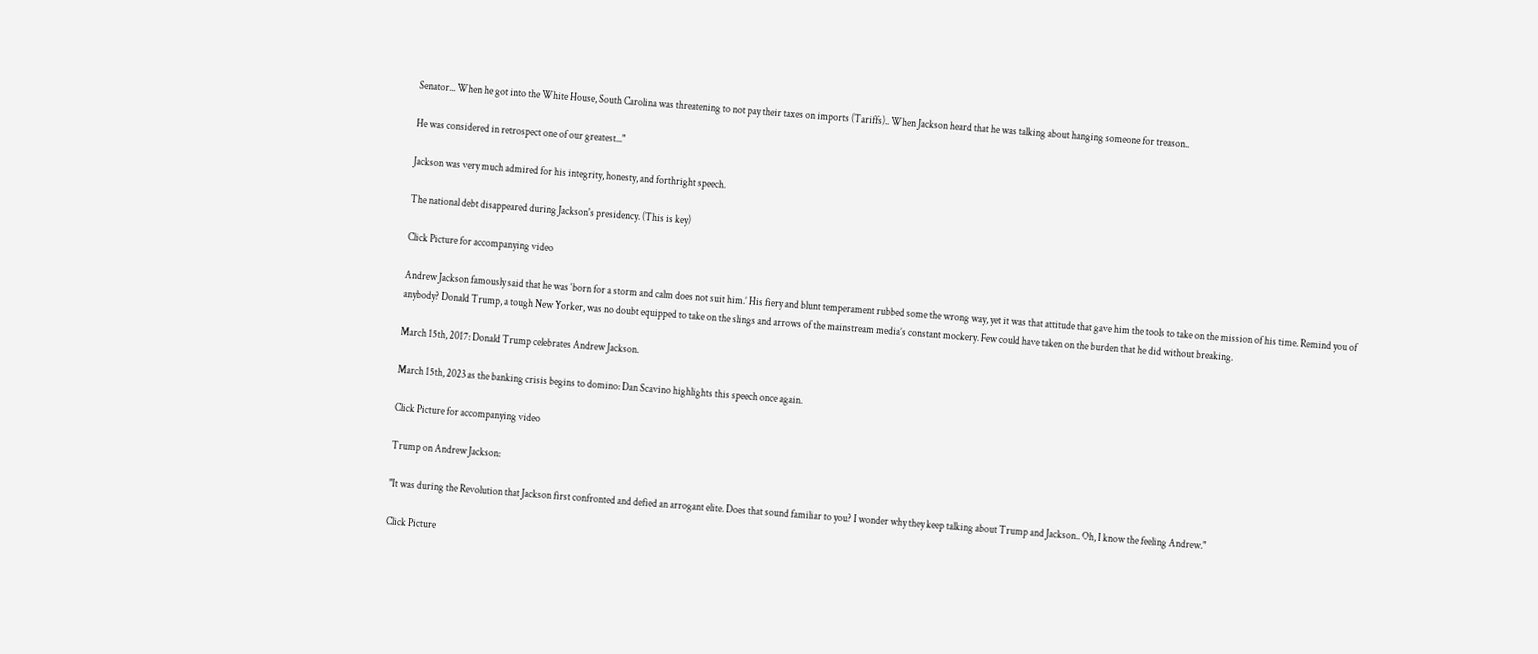Senator... When he got into the White House, South Carolina was threatening to not pay their taxes on imports (Tariffs).. When Jackson heard that he was talking about hanging someone for treason..

He was considered in retrospect one of our greatest..."

Jackson was very much admired for his integrity, honesty, and forthright speech.

The national debt disappeared during Jackson's presidency. (This is key)

Click Picture for accompanying video

Andrew Jackson famously said that he was ‘born for a storm and calm does not suit him.’ His fiery and blunt temperament rubbed some the wrong way, yet it was that attitude that gave him the tools to take on the mission of his time. Remind you of anybody? Donald Trump, a tough New Yorker, was no doubt equipped to take on the slings and arrows of the mainstream media’s constant mockery. Few could have taken on the burden that he did without breaking.

March 15th, 2017: Donald Trump celebrates Andrew Jackson.

March 15th, 2023 as the banking crisis begins to domino: Dan Scavino highlights this speech once again.

Click Picture for accompanying video

Trump on Andrew Jackson:

"It was during the Revolution that Jackson first confronted and defied an arrogant elite. Does that sound familiar to you? I wonder why they keep talking about Trump and Jackson.. Oh, I know the feeling Andrew."

Click Picture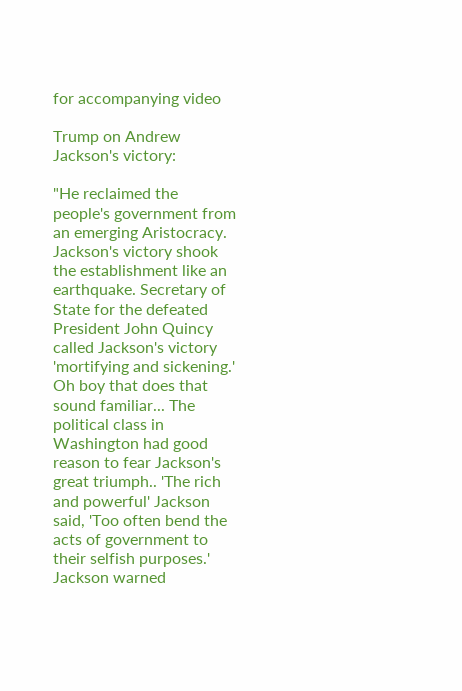for accompanying video

Trump on Andrew Jackson's victory:

"He reclaimed the people's government from an emerging Aristocracy. Jackson's victory shook the establishment like an earthquake. Secretary of State for the defeated President John Quincy called Jackson's victory 'mortifying and sickening.' Oh boy that does that sound familiar... The political class in Washington had good reason to fear Jackson's great triumph.. 'The rich and powerful' Jackson said, 'Too often bend the acts of government to their selfish purposes.' Jackson warned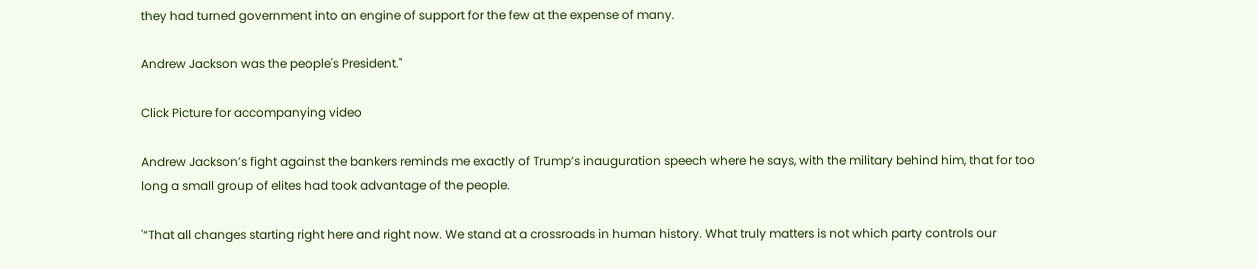they had turned government into an engine of support for the few at the expense of many.

Andrew Jackson was the people's President."

Click Picture for accompanying video

Andrew Jackson’s fight against the bankers reminds me exactly of Trump’s inauguration speech where he says, with the military behind him, that for too long a small group of elites had took advantage of the people.

'“That all changes starting right here and right now. We stand at a crossroads in human history. What truly matters is not which party controls our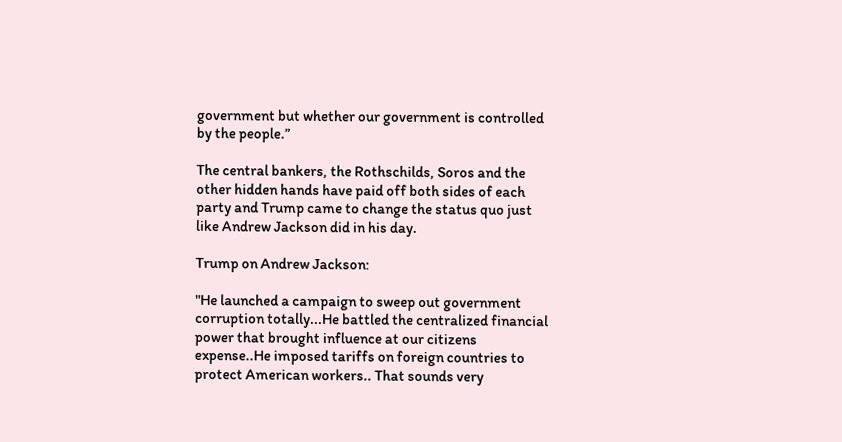government but whether our government is controlled by the people.”

The central bankers, the Rothschilds, Soros and the other hidden hands have paid off both sides of each party and Trump came to change the status quo just like Andrew Jackson did in his day.

Trump on Andrew Jackson:

"He launched a campaign to sweep out government corruption totally...He battled the centralized financial power that brought influence at our citizens expense..He imposed tariffs on foreign countries to protect American workers.. That sounds very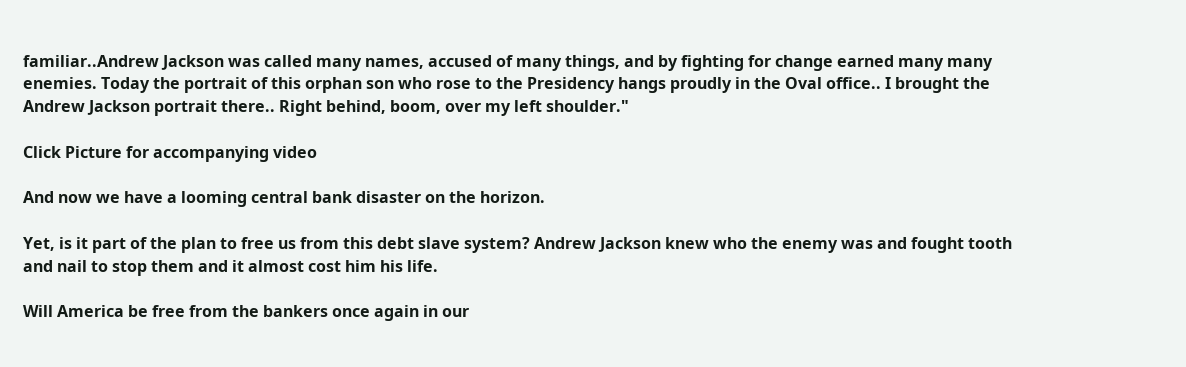familiar..Andrew Jackson was called many names, accused of many things, and by fighting for change earned many many enemies. Today the portrait of this orphan son who rose to the Presidency hangs proudly in the Oval office.. I brought the Andrew Jackson portrait there.. Right behind, boom, over my left shoulder."

Click Picture for accompanying video

And now we have a looming central bank disaster on the horizon.

Yet, is it part of the plan to free us from this debt slave system? Andrew Jackson knew who the enemy was and fought tooth and nail to stop them and it almost cost him his life.

Will America be free from the bankers once again in our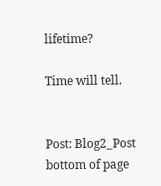lifetime?

Time will tell.


Post: Blog2_Post
bottom of page